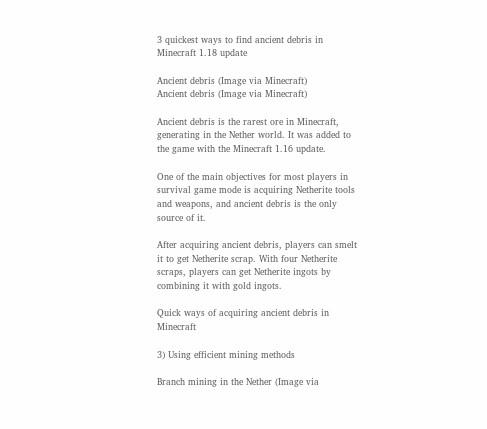3 quickest ways to find ancient debris in Minecraft 1.18 update

Ancient debris (Image via Minecraft)
Ancient debris (Image via Minecraft)

Ancient debris is the rarest ore in Minecraft, generating in the Nether world. It was added to the game with the Minecraft 1.16 update.

One of the main objectives for most players in survival game mode is acquiring Netherite tools and weapons, and ancient debris is the only source of it.

After acquiring ancient debris, players can smelt it to get Netherite scrap. With four Netherite scraps, players can get Netherite ingots by combining it with gold ingots.

Quick ways of acquiring ancient debris in Minecraft

3) Using efficient mining methods

Branch mining in the Nether (Image via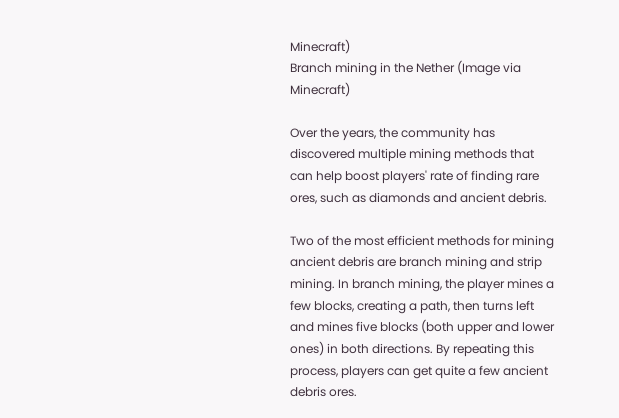Minecraft)
Branch mining in the Nether (Image via Minecraft)

Over the years, the community has discovered multiple mining methods that can help boost players' rate of finding rare ores, such as diamonds and ancient debris.

Two of the most efficient methods for mining ancient debris are branch mining and strip mining. In branch mining, the player mines a few blocks, creating a path, then turns left and mines five blocks (both upper and lower ones) in both directions. By repeating this process, players can get quite a few ancient debris ores.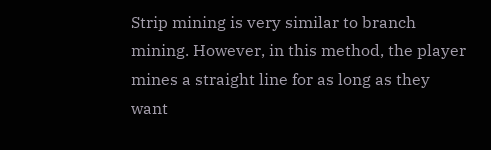Strip mining is very similar to branch mining. However, in this method, the player mines a straight line for as long as they want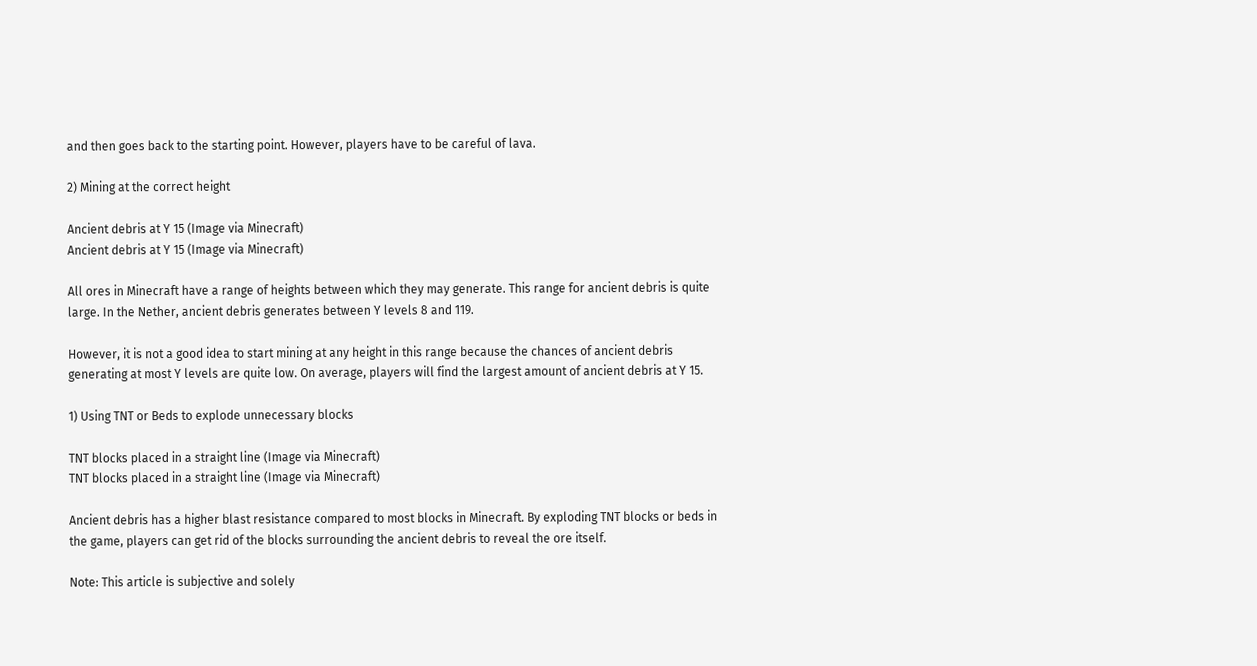and then goes back to the starting point. However, players have to be careful of lava.

2) Mining at the correct height

Ancient debris at Y 15 (Image via Minecraft)
Ancient debris at Y 15 (Image via Minecraft)

All ores in Minecraft have a range of heights between which they may generate. This range for ancient debris is quite large. In the Nether, ancient debris generates between Y levels 8 and 119.

However, it is not a good idea to start mining at any height in this range because the chances of ancient debris generating at most Y levels are quite low. On average, players will find the largest amount of ancient debris at Y 15.

1) Using TNT or Beds to explode unnecessary blocks

TNT blocks placed in a straight line (Image via Minecraft)
TNT blocks placed in a straight line (Image via Minecraft)

Ancient debris has a higher blast resistance compared to most blocks in Minecraft. By exploding TNT blocks or beds in the game, players can get rid of the blocks surrounding the ancient debris to reveal the ore itself.

Note: This article is subjective and solely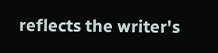reflects the writer's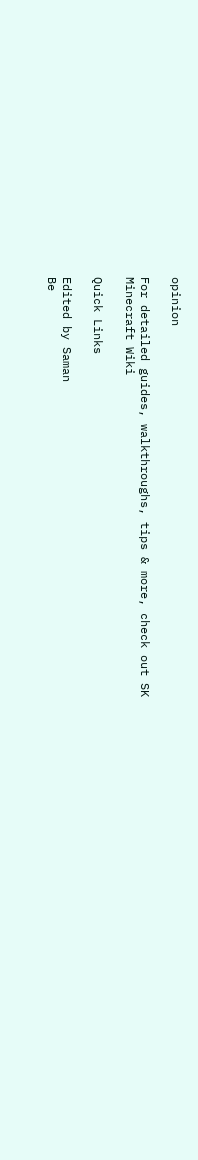opinion

For detailed guides, walkthroughs, tips & more, check out SK Minecraft Wiki

Quick Links

Edited by Saman
Be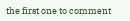the first one to comment